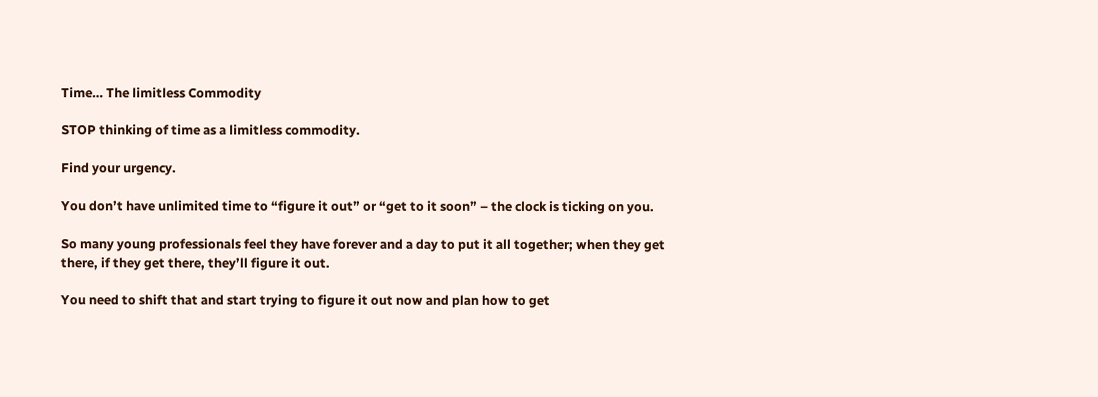Time… The limitless Commodity

STOP thinking of time as a limitless commodity.

Find your urgency.

You don’t have unlimited time to “figure it out” or “get to it soon” – the clock is ticking on you.

So many young professionals feel they have forever and a day to put it all together; when they get there, if they get there, they’ll figure it out.

You need to shift that and start trying to figure it out now and plan how to get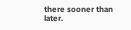there sooner than later.